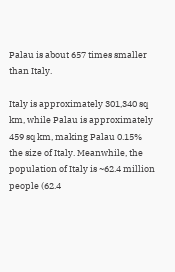Palau is about 657 times smaller than Italy.

Italy is approximately 301,340 sq km, while Palau is approximately 459 sq km, making Palau 0.15% the size of Italy. Meanwhile, the population of Italy is ~62.4 million people (62.4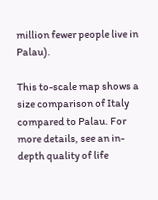million fewer people live in Palau).

This to-scale map shows a size comparison of Italy compared to Palau. For more details, see an in-depth quality of life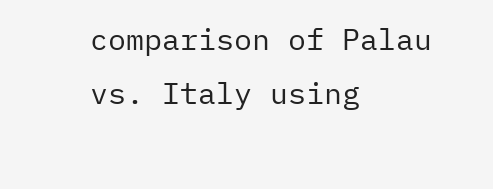comparison of Palau vs. Italy using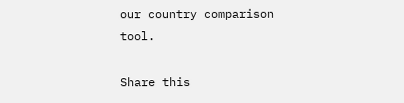our country comparison tool.

Share this